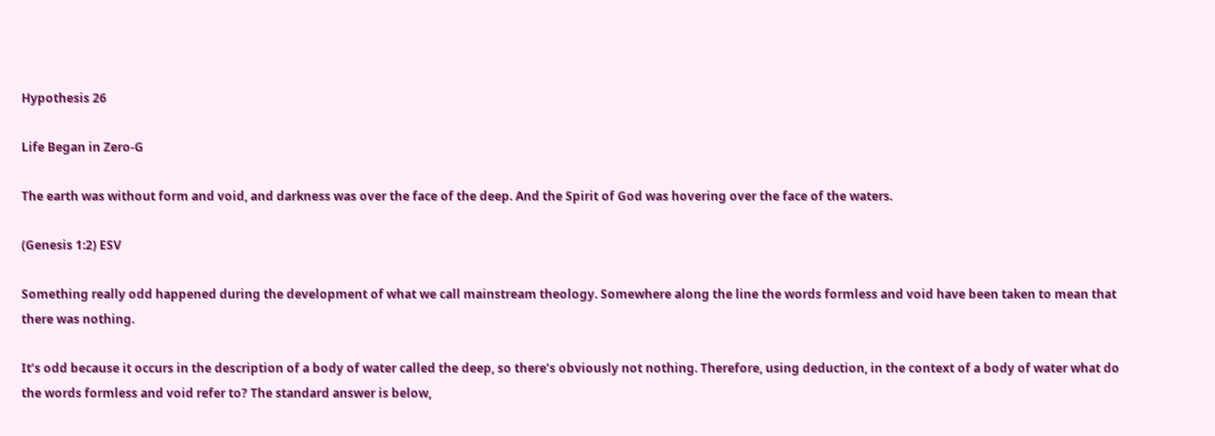Hypothesis 26

Life Began in Zero-G

The earth was without form and void, and darkness was over the face of the deep. And the Spirit of God was hovering over the face of the waters.

(Genesis 1:2) ESV

Something really odd happened during the development of what we call mainstream theology. Somewhere along the line the words formless and void have been taken to mean that there was nothing.

It’s odd because it occurs in the description of a body of water called the deep, so there’s obviously not nothing. Therefore, using deduction, in the context of a body of water what do the words formless and void refer to? The standard answer is below,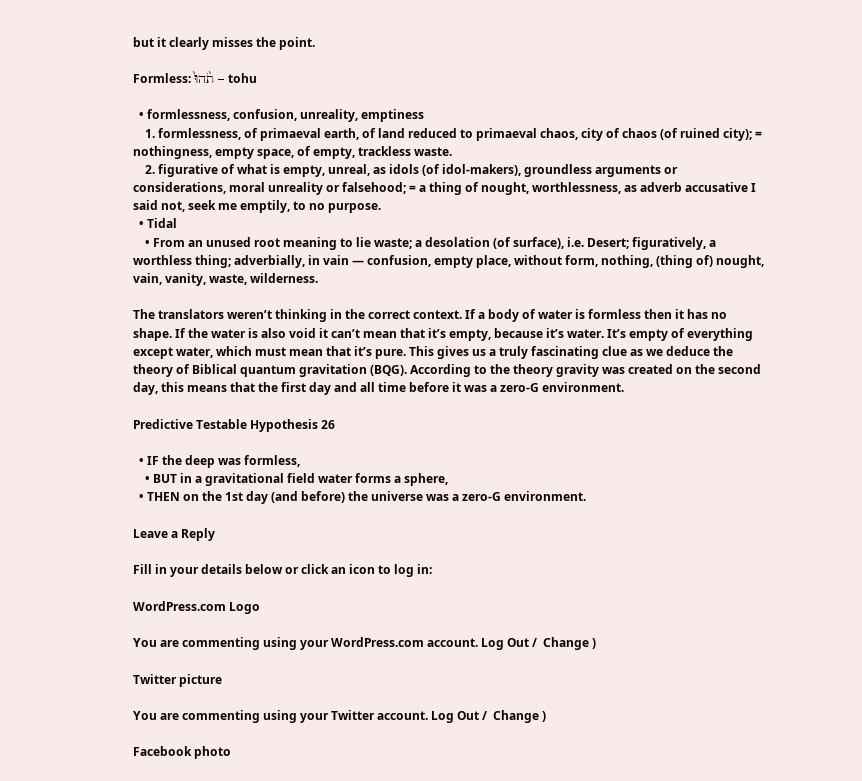but it clearly misses the point.

Formless: תֹ֙הוּ֙ – tohu

  • formlessness, confusion, unreality, emptiness
    1. formlessness, of primaeval earth, of land reduced to primaeval chaos, city of chaos (of ruined city); = nothingness, empty space, of empty, trackless waste.
    2. figurative of what is empty, unreal, as idols (of idol-makers), groundless arguments or considerations, moral unreality or falsehood; = a thing of nought, worthlessness, as adverb accusative I said not, seek me emptily, to no purpose.
  • Tidal
    • From an unused root meaning to lie waste; a desolation (of surface), i.e. Desert; figuratively, a worthless thing; adverbially, in vain — confusion, empty place, without form, nothing, (thing of) nought, vain, vanity, waste, wilderness.

The translators weren’t thinking in the correct context. If a body of water is formless then it has no shape. If the water is also void it can’t mean that it’s empty, because it’s water. It’s empty of everything except water, which must mean that it’s pure. This gives us a truly fascinating clue as we deduce the theory of Biblical quantum gravitation (BQG). According to the theory gravity was created on the second day, this means that the first day and all time before it was a zero-G environment.

Predictive Testable Hypothesis 26

  • IF the deep was formless,
    • BUT in a gravitational field water forms a sphere,
  • THEN on the 1st day (and before) the universe was a zero-G environment.

Leave a Reply

Fill in your details below or click an icon to log in:

WordPress.com Logo

You are commenting using your WordPress.com account. Log Out /  Change )

Twitter picture

You are commenting using your Twitter account. Log Out /  Change )

Facebook photo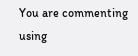You are commenting using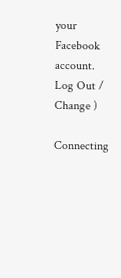your Facebook account. Log Out /  Change )

Connecting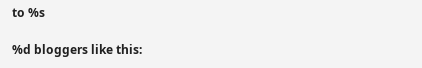to %s

%d bloggers like this: